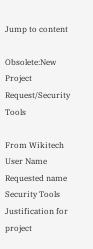Jump to content

Obsolete:New Project Request/Security Tools

From Wikitech
User Name
Requested name
Security Tools
Justification for project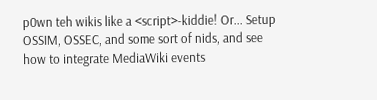p0wn teh wikis like a <script>-kiddie! Or... Setup OSSIM, OSSEC, and some sort of nids, and see how to integrate MediaWiki events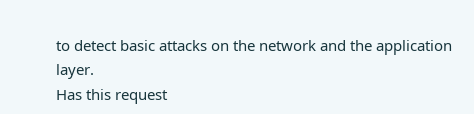to detect basic attacks on the network and the application layer.
Has this request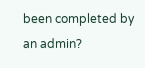been completed by an admin?